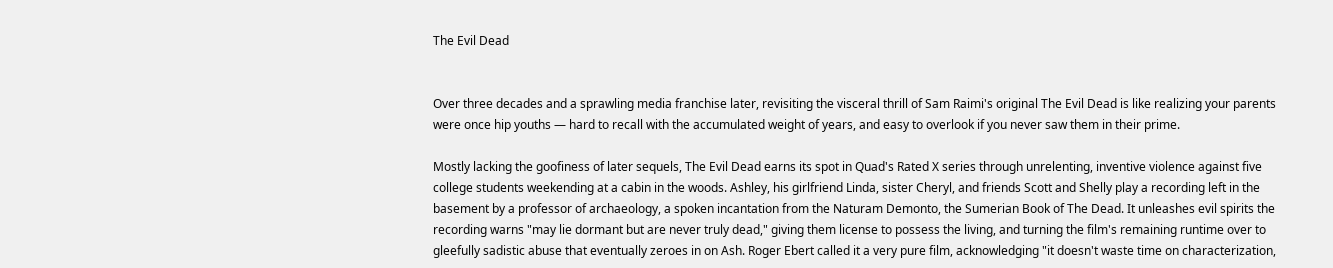The Evil Dead


Over three decades and a sprawling media franchise later, revisiting the visceral thrill of Sam Raimi's original The Evil Dead is like realizing your parents were once hip youths — hard to recall with the accumulated weight of years, and easy to overlook if you never saw them in their prime.

Mostly lacking the goofiness of later sequels, The Evil Dead earns its spot in Quad's Rated X series through unrelenting, inventive violence against five college students weekending at a cabin in the woods. Ashley, his girlfriend Linda, sister Cheryl, and friends Scott and Shelly play a recording left in the basement by a professor of archaeology, a spoken incantation from the Naturam Demonto, the Sumerian Book of The Dead. It unleashes evil spirits the recording warns "may lie dormant but are never truly dead," giving them license to possess the living, and turning the film's remaining runtime over to gleefully sadistic abuse that eventually zeroes in on Ash. Roger Ebert called it a very pure film, acknowledging "it doesn't waste time on characterization,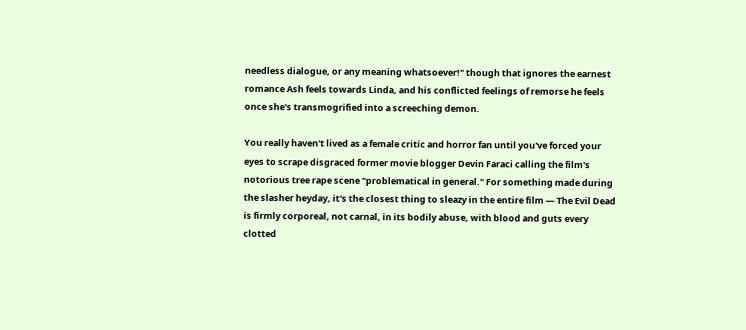needless dialogue, or any meaning whatsoever!" though that ignores the earnest romance Ash feels towards Linda, and his conflicted feelings of remorse he feels once she's transmogrified into a screeching demon.

You really haven't lived as a female critic and horror fan until you've forced your eyes to scrape disgraced former movie blogger Devin Faraci calling the film's notorious tree rape scene "problematical in general." For something made during the slasher heyday, it's the closest thing to sleazy in the entire film — The Evil Dead is firmly corporeal, not carnal, in its bodily abuse, with blood and guts every clotted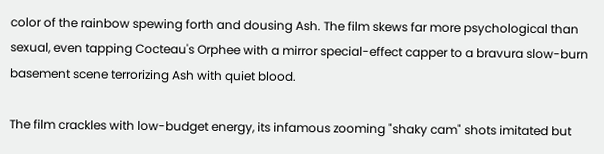color of the rainbow spewing forth and dousing Ash. The film skews far more psychological than sexual, even tapping Cocteau's Orphee with a mirror special-effect capper to a bravura slow-burn basement scene terrorizing Ash with quiet blood.

The film crackles with low-budget energy, its infamous zooming "shaky cam" shots imitated but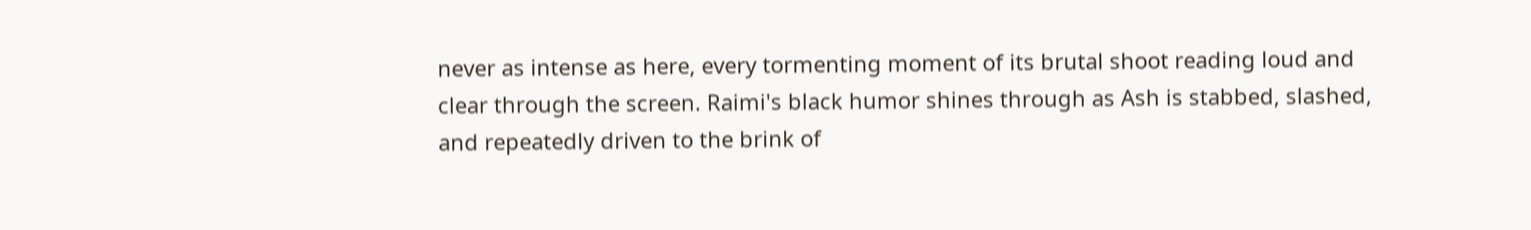never as intense as here, every tormenting moment of its brutal shoot reading loud and clear through the screen. Raimi's black humor shines through as Ash is stabbed, slashed, and repeatedly driven to the brink of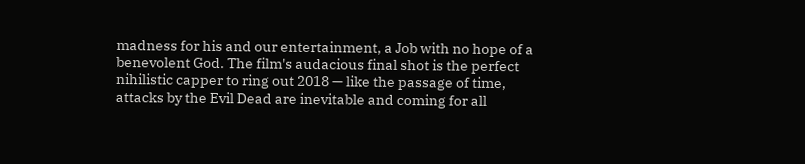madness for his and our entertainment, a Job with no hope of a benevolent God. The film's audacious final shot is the perfect nihilistic capper to ring out 2018 — like the passage of time, attacks by the Evil Dead are inevitable and coming for all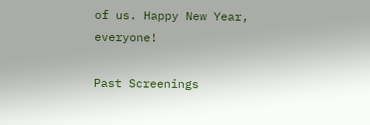of us. Happy New Year, everyone!

Past Screenings